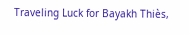Traveling Luck for Bayakh Thiès,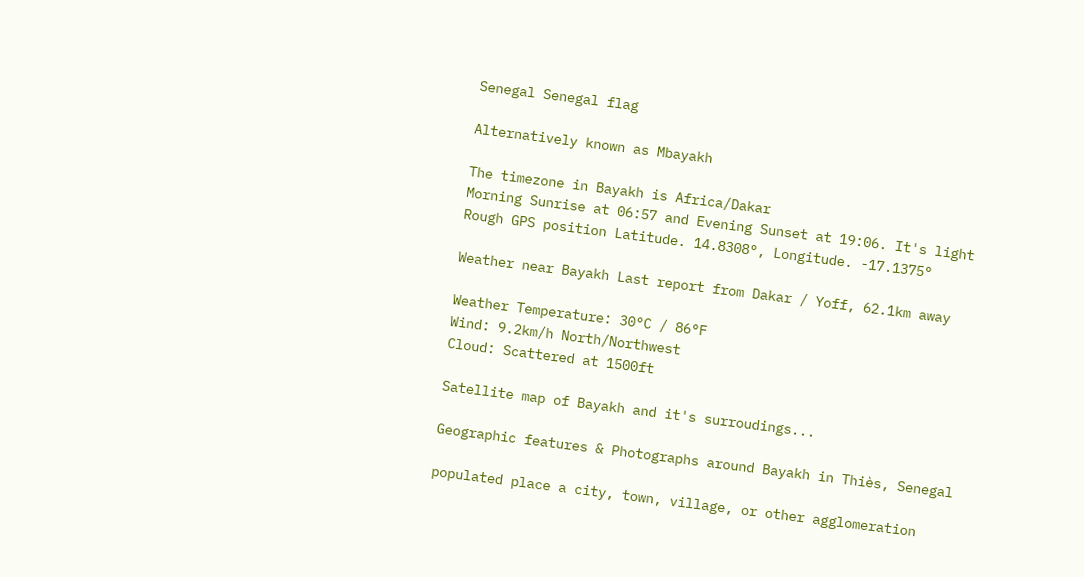Senegal Senegal flag

Alternatively known as Mbayakh

The timezone in Bayakh is Africa/Dakar
Morning Sunrise at 06:57 and Evening Sunset at 19:06. It's light
Rough GPS position Latitude. 14.8308°, Longitude. -17.1375°

Weather near Bayakh Last report from Dakar / Yoff, 62.1km away

Weather Temperature: 30°C / 86°F
Wind: 9.2km/h North/Northwest
Cloud: Scattered at 1500ft

Satellite map of Bayakh and it's surroudings...

Geographic features & Photographs around Bayakh in Thiès, Senegal

populated place a city, town, village, or other agglomeration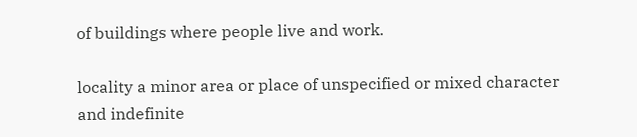of buildings where people live and work.

locality a minor area or place of unspecified or mixed character and indefinite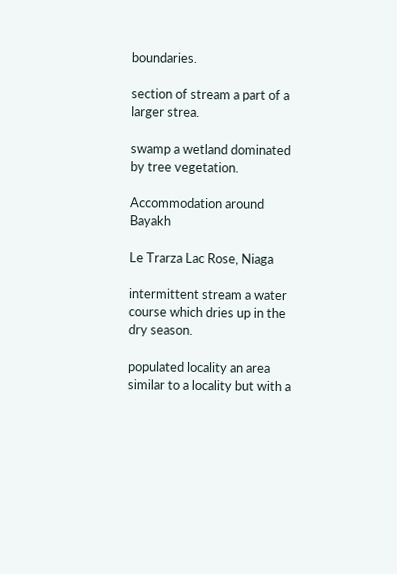boundaries.

section of stream a part of a larger strea.

swamp a wetland dominated by tree vegetation.

Accommodation around Bayakh

Le Trarza Lac Rose, Niaga

intermittent stream a water course which dries up in the dry season.

populated locality an area similar to a locality but with a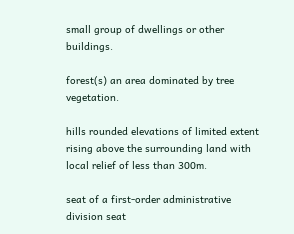small group of dwellings or other buildings.

forest(s) an area dominated by tree vegetation.

hills rounded elevations of limited extent rising above the surrounding land with local relief of less than 300m.

seat of a first-order administrative division seat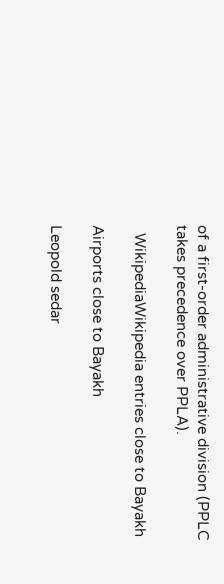of a first-order administrative division (PPLC takes precedence over PPLA).

  WikipediaWikipedia entries close to Bayakh

Airports close to Bayakh

Leopold sedar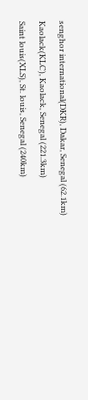senghor international(DKR), Dakar, Senegal (62.1km)
Kaolack(KLC), Kaolack, Senegal (221.3km)
Saint louis(XLS), St. louis, Senegal (240km)